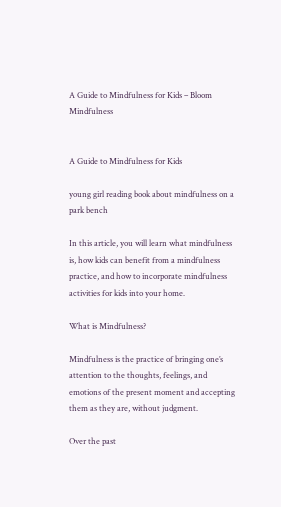A Guide to Mindfulness for Kids – Bloom Mindfulness


A Guide to Mindfulness for Kids

young girl reading book about mindfulness on a park bench

In this article, you will learn what mindfulness is, how kids can benefit from a mindfulness practice, and how to incorporate mindfulness activities for kids into your home.

What is Mindfulness?

Mindfulness is the practice of bringing one’s attention to the thoughts, feelings, and emotions of the present moment and accepting them as they are, without judgment.

Over the past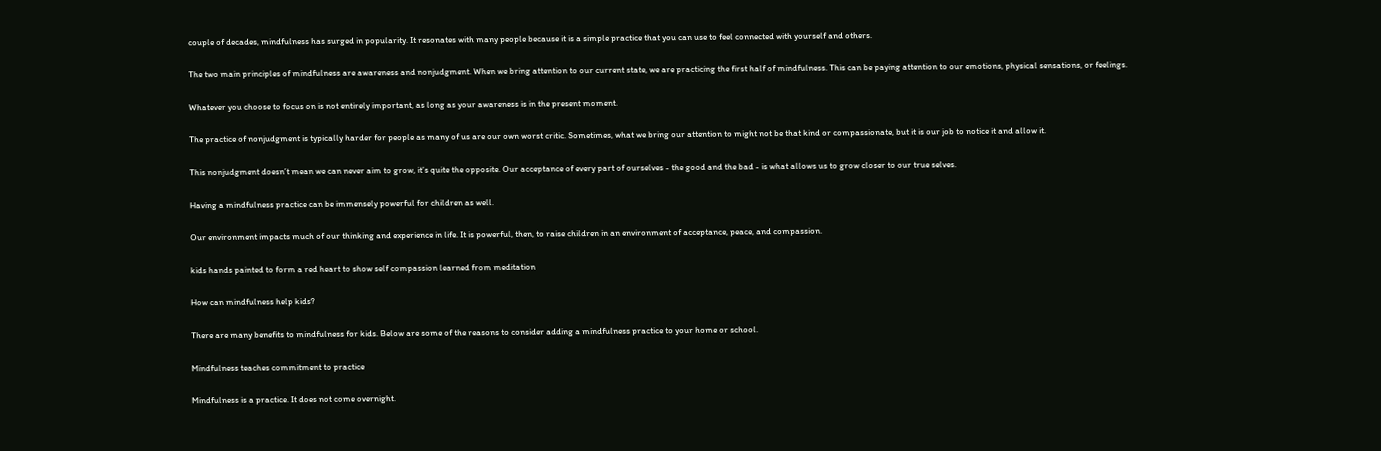couple of decades, mindfulness has surged in popularity. It resonates with many people because it is a simple practice that you can use to feel connected with yourself and others.

The two main principles of mindfulness are awareness and nonjudgment. When we bring attention to our current state, we are practicing the first half of mindfulness. This can be paying attention to our emotions, physical sensations, or feelings.

Whatever you choose to focus on is not entirely important, as long as your awareness is in the present moment.

The practice of nonjudgment is typically harder for people as many of us are our own worst critic. Sometimes, what we bring our attention to might not be that kind or compassionate, but it is our job to notice it and allow it.

This nonjudgment doesn’t mean we can never aim to grow, it’s quite the opposite. Our acceptance of every part of ourselves - the good and the bad - is what allows us to grow closer to our true selves.

Having a mindfulness practice can be immensely powerful for children as well.

Our environment impacts much of our thinking and experience in life. It is powerful, then, to raise children in an environment of acceptance, peace, and compassion.

kids hands painted to form a red heart to show self compassion learned from meditation

How can mindfulness help kids?

There are many benefits to mindfulness for kids. Below are some of the reasons to consider adding a mindfulness practice to your home or school.

Mindfulness teaches commitment to practice

Mindfulness is a practice. It does not come overnight.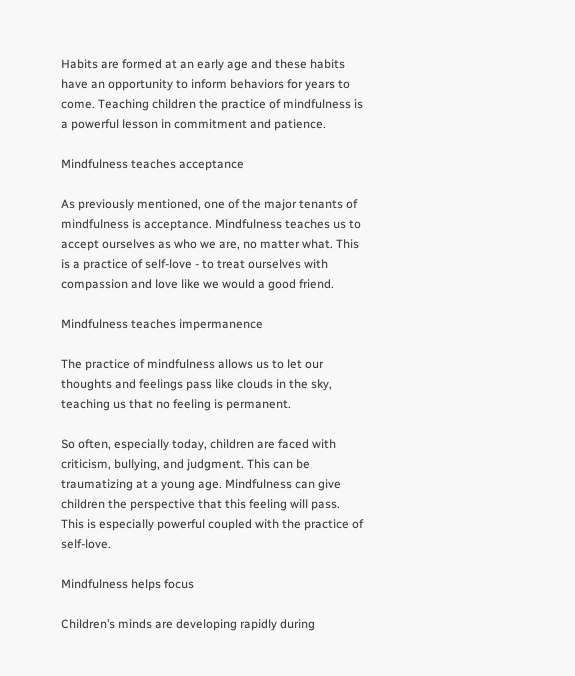Habits are formed at an early age and these habits have an opportunity to inform behaviors for years to come. Teaching children the practice of mindfulness is a powerful lesson in commitment and patience.

Mindfulness teaches acceptance

As previously mentioned, one of the major tenants of mindfulness is acceptance. Mindfulness teaches us to accept ourselves as who we are, no matter what. This is a practice of self-love - to treat ourselves with compassion and love like we would a good friend.

Mindfulness teaches impermanence

The practice of mindfulness allows us to let our thoughts and feelings pass like clouds in the sky, teaching us that no feeling is permanent.

So often, especially today, children are faced with criticism, bullying, and judgment. This can be traumatizing at a young age. Mindfulness can give children the perspective that this feeling will pass. This is especially powerful coupled with the practice of self-love.

Mindfulness helps focus

Children’s minds are developing rapidly during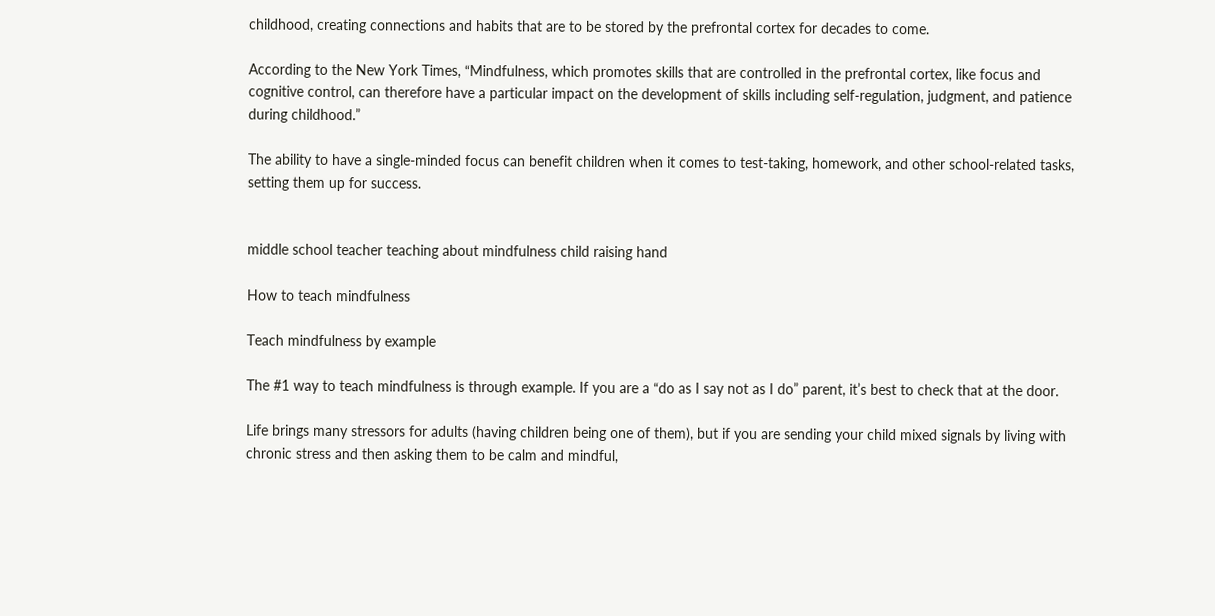childhood, creating connections and habits that are to be stored by the prefrontal cortex for decades to come.

According to the New York Times, “Mindfulness, which promotes skills that are controlled in the prefrontal cortex, like focus and cognitive control, can therefore have a particular impact on the development of skills including self-regulation, judgment, and patience during childhood.”

The ability to have a single-minded focus can benefit children when it comes to test-taking, homework, and other school-related tasks, setting them up for success.


middle school teacher teaching about mindfulness child raising hand

How to teach mindfulness

Teach mindfulness by example

The #1 way to teach mindfulness is through example. If you are a “do as I say not as I do” parent, it’s best to check that at the door.

Life brings many stressors for adults (having children being one of them), but if you are sending your child mixed signals by living with chronic stress and then asking them to be calm and mindful,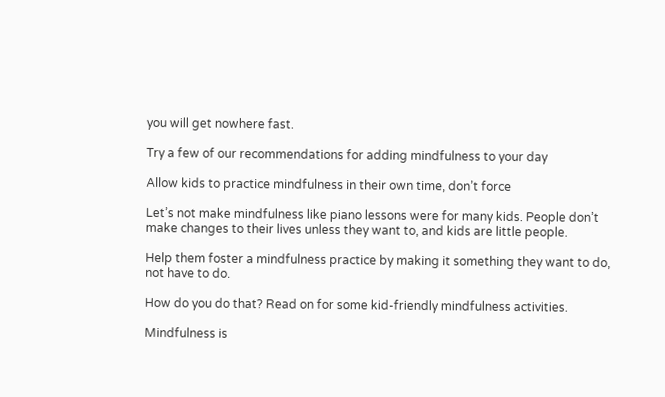you will get nowhere fast.

Try a few of our recommendations for adding mindfulness to your day

Allow kids to practice mindfulness in their own time, don’t force

Let’s not make mindfulness like piano lessons were for many kids. People don’t make changes to their lives unless they want to, and kids are little people.

Help them foster a mindfulness practice by making it something they want to do, not have to do.

How do you do that? Read on for some kid-friendly mindfulness activities.

Mindfulness is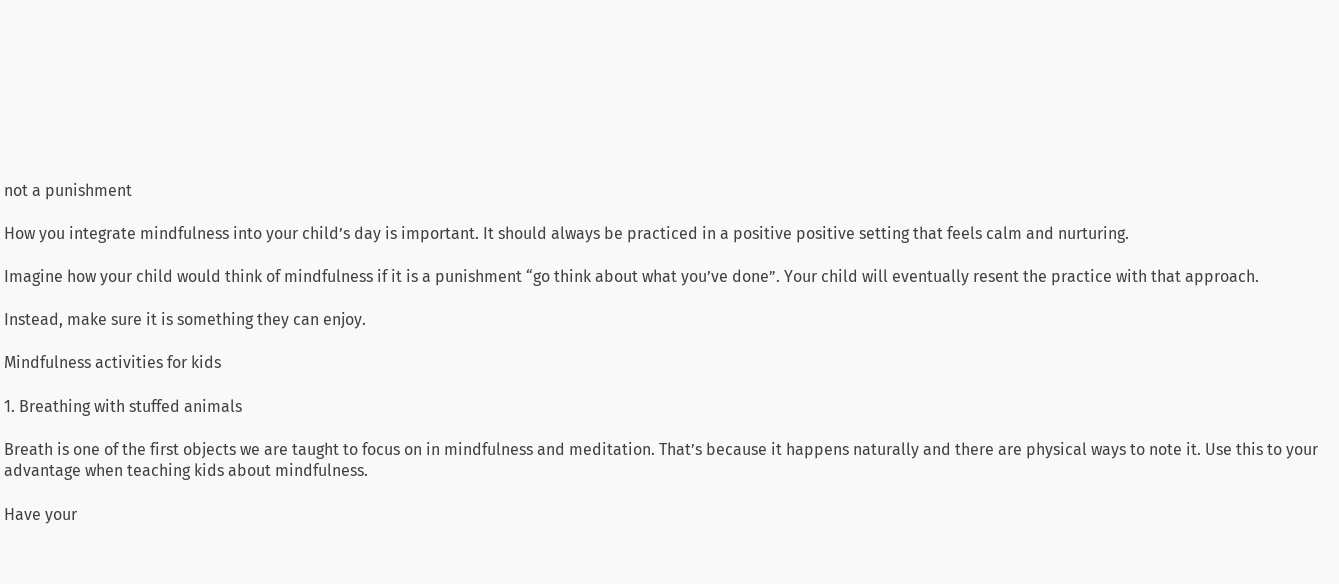not a punishment

How you integrate mindfulness into your child’s day is important. It should always be practiced in a positive positive setting that feels calm and nurturing.

Imagine how your child would think of mindfulness if it is a punishment “go think about what you’ve done”. Your child will eventually resent the practice with that approach.

Instead, make sure it is something they can enjoy.

Mindfulness activities for kids

1. Breathing with stuffed animals

Breath is one of the first objects we are taught to focus on in mindfulness and meditation. That’s because it happens naturally and there are physical ways to note it. Use this to your advantage when teaching kids about mindfulness.

Have your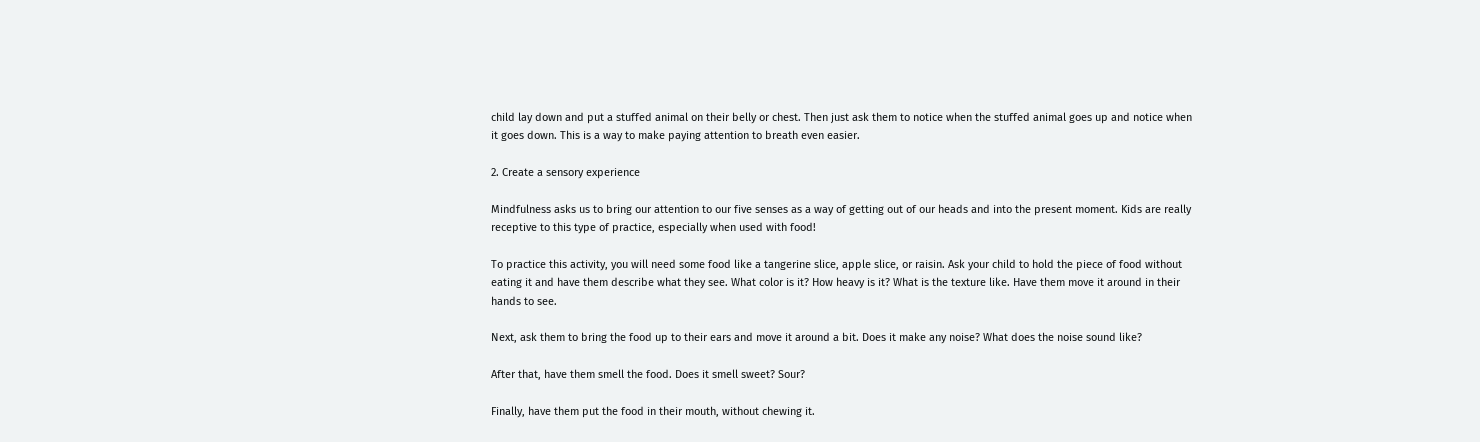child lay down and put a stuffed animal on their belly or chest. Then just ask them to notice when the stuffed animal goes up and notice when it goes down. This is a way to make paying attention to breath even easier.

2. Create a sensory experience

Mindfulness asks us to bring our attention to our five senses as a way of getting out of our heads and into the present moment. Kids are really receptive to this type of practice, especially when used with food!

To practice this activity, you will need some food like a tangerine slice, apple slice, or raisin. Ask your child to hold the piece of food without eating it and have them describe what they see. What color is it? How heavy is it? What is the texture like. Have them move it around in their hands to see.

Next, ask them to bring the food up to their ears and move it around a bit. Does it make any noise? What does the noise sound like?

After that, have them smell the food. Does it smell sweet? Sour?

Finally, have them put the food in their mouth, without chewing it.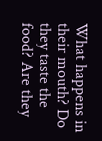What happens in their mouth? Do they taste the food? Are they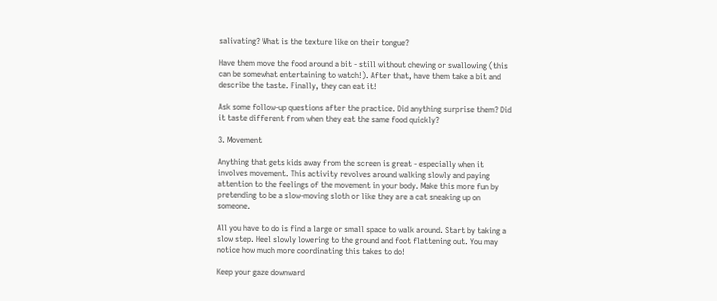salivating? What is the texture like on their tongue?

Have them move the food around a bit - still without chewing or swallowing (this can be somewhat entertaining to watch!). After that, have them take a bit and describe the taste. Finally, they can eat it!

Ask some follow-up questions after the practice. Did anything surprise them? Did it taste different from when they eat the same food quickly?

3. Movement

Anything that gets kids away from the screen is great - especially when it involves movement. This activity revolves around walking slowly and paying attention to the feelings of the movement in your body. Make this more fun by pretending to be a slow-moving sloth or like they are a cat sneaking up on someone.

All you have to do is find a large or small space to walk around. Start by taking a slow step. Heel slowly lowering to the ground and foot flattening out. You may notice how much more coordinating this takes to do!

Keep your gaze downward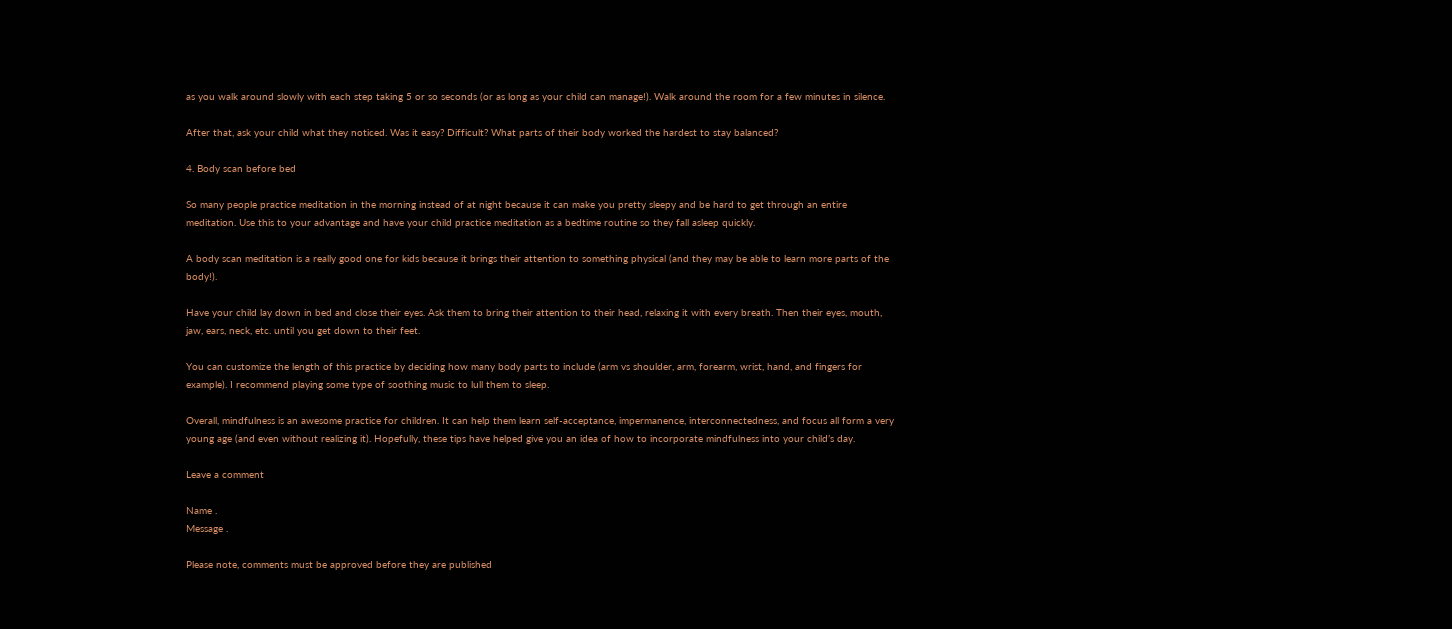as you walk around slowly with each step taking 5 or so seconds (or as long as your child can manage!). Walk around the room for a few minutes in silence.

After that, ask your child what they noticed. Was it easy? Difficult? What parts of their body worked the hardest to stay balanced?

4. Body scan before bed

So many people practice meditation in the morning instead of at night because it can make you pretty sleepy and be hard to get through an entire meditation. Use this to your advantage and have your child practice meditation as a bedtime routine so they fall asleep quickly.

A body scan meditation is a really good one for kids because it brings their attention to something physical (and they may be able to learn more parts of the body!).

Have your child lay down in bed and close their eyes. Ask them to bring their attention to their head, relaxing it with every breath. Then their eyes, mouth, jaw, ears, neck, etc. until you get down to their feet.

You can customize the length of this practice by deciding how many body parts to include (arm vs shoulder, arm, forearm, wrist, hand, and fingers for example). I recommend playing some type of soothing music to lull them to sleep.

Overall, mindfulness is an awesome practice for children. It can help them learn self-acceptance, impermanence, interconnectedness, and focus all form a very young age (and even without realizing it). Hopefully, these tips have helped give you an idea of how to incorporate mindfulness into your child’s day.

Leave a comment

Name .
Message .

Please note, comments must be approved before they are published